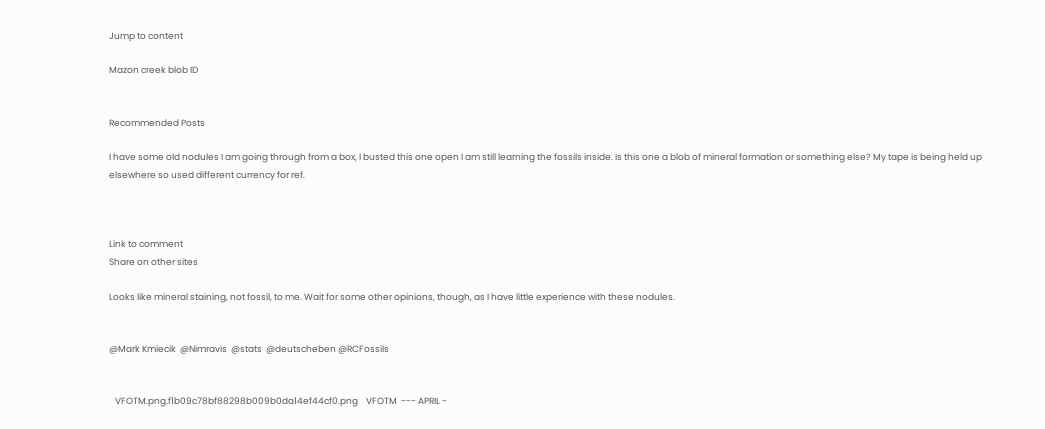Jump to content

Mazon creek blob ID


Recommended Posts

I have some old nodules I am going through from a box, I busted this one open I am still learning the fossils inside. Is this one a blob of mineral formation or something else? My tape is being held up elsewhere so used different currency for ref.



Link to comment
Share on other sites

Looks like mineral staining, not fossil, to me. Wait for some other opinions, though, as I have little experience with these nodules.


@Mark Kmiecik  @Nimravis  @stats  @deutscheben @RCFossils


   VFOTM.png.f1b09c78bf88298b009b0da14ef44cf0.png    VFOTM  --- APRIL -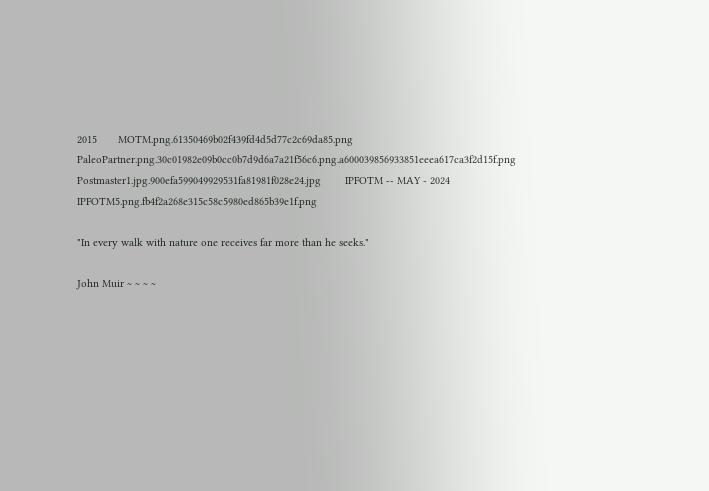2015       MOTM.png.61350469b02f439fd4d5d77c2c69da85.png      PaleoPartner.png.30c01982e09b0cc0b7d9d6a7a21f56c6.png.a600039856933851eeea617ca3f2d15f.png     Postmaster1.jpg.900efa599049929531fa81981f028e24.jpg        IPFOTM -- MAY - 2024   IPFOTM5.png.fb4f2a268e315c58c5980ed865b39e1f.png

"In every walk with nature one receives far more than he seeks."

John Muir ~ ~ ~ ~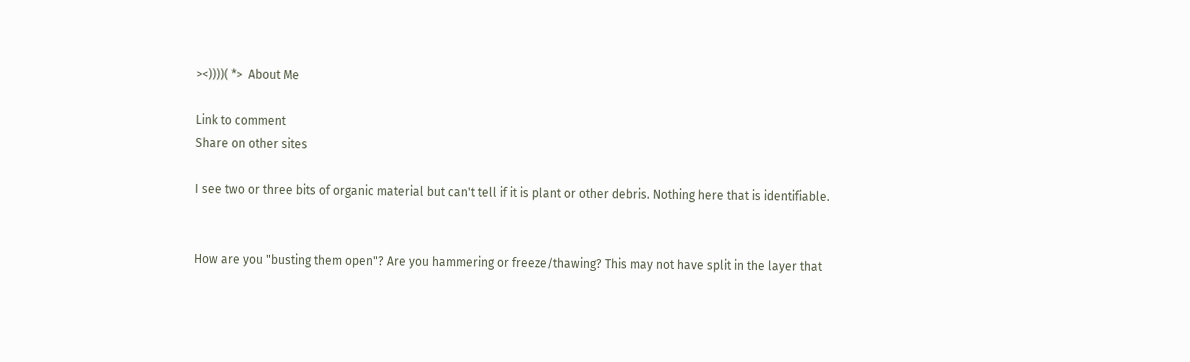><))))( *>  About Me

Link to comment
Share on other sites

I see two or three bits of organic material but can't tell if it is plant or other debris. Nothing here that is identifiable.


How are you "busting them open"? Are you hammering or freeze/thawing? This may not have split in the layer that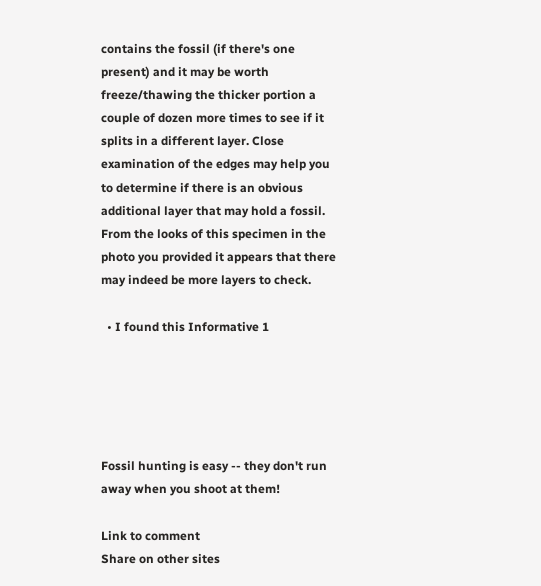contains the fossil (if there's one present) and it may be worth freeze/thawing the thicker portion a couple of dozen more times to see if it splits in a different layer. Close examination of the edges may help you to determine if there is an obvious additional layer that may hold a fossil. From the looks of this specimen in the photo you provided it appears that there may indeed be more layers to check.

  • I found this Informative 1





Fossil hunting is easy -- they don't run away when you shoot at them!

Link to comment
Share on other sites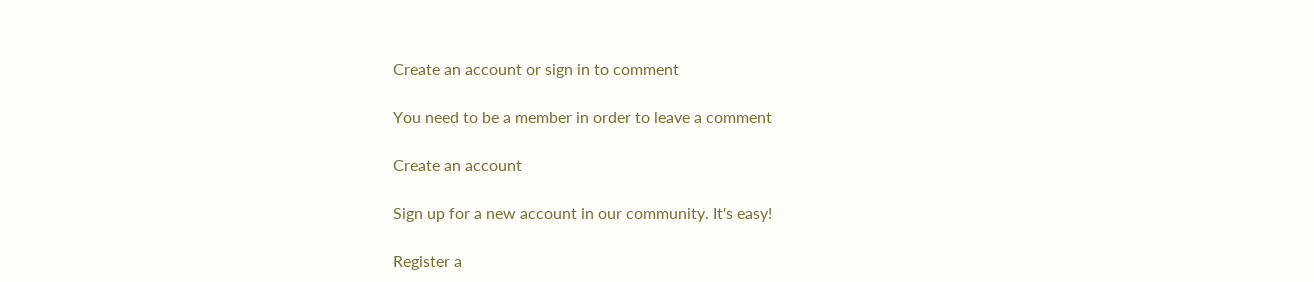Create an account or sign in to comment

You need to be a member in order to leave a comment

Create an account

Sign up for a new account in our community. It's easy!

Register a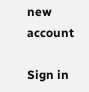new account

Sign in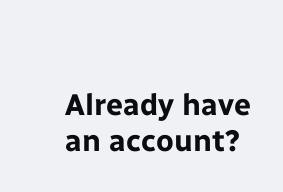Already have an account?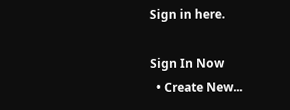Sign in here.

Sign In Now
  • Create New...